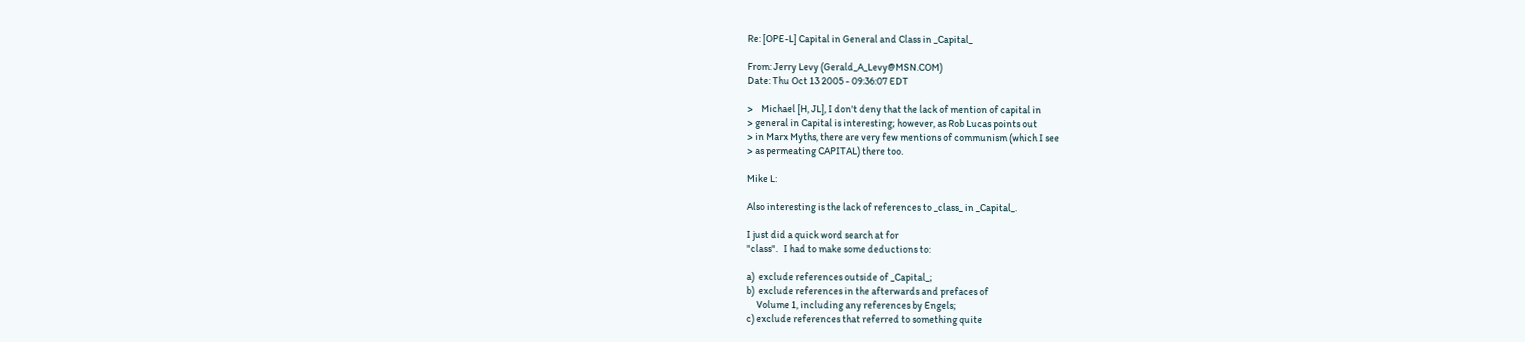Re: [OPE-L] Capital in General and Class in _Capital_

From: Jerry Levy (Gerald_A_Levy@MSN.COM)
Date: Thu Oct 13 2005 - 09:36:07 EDT

>    Michael [H, JL], I don't deny that the lack of mention of capital in
> general in Capital is interesting; however, as Rob Lucas points out
> in Marx Myths, there are very few mentions of communism (which I see
> as permeating CAPITAL) there too.

Mike L:

Also interesting is the lack of references to _class_ in _Capital_.

I just did a quick word search at for
"class".   I had to make some deductions to:

a)  exclude references outside of _Capital_;
b)  exclude references in the afterwards and prefaces of
     Volume 1, including any references by Engels;
c) exclude references that referred to something quite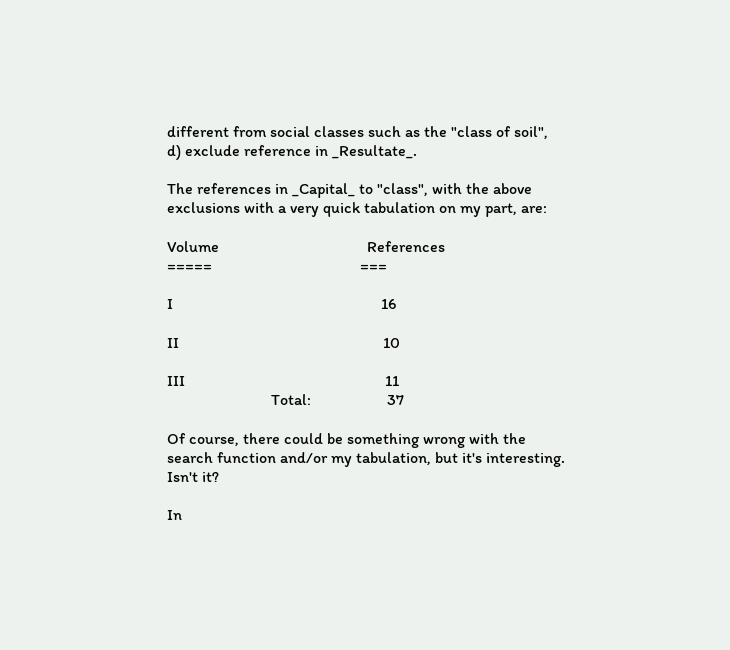different from social classes such as the "class of soil",
d) exclude reference in _Resultate_.

The references in _Capital_ to "class", with the above
exclusions with a very quick tabulation on my part, are:

Volume                                     References
=====                                     ===

I                                                    16

II                                                   10

III                                                  11
                          Total:                   37

Of course, there could be something wrong with the
search function and/or my tabulation, but it's interesting.
Isn't it?

In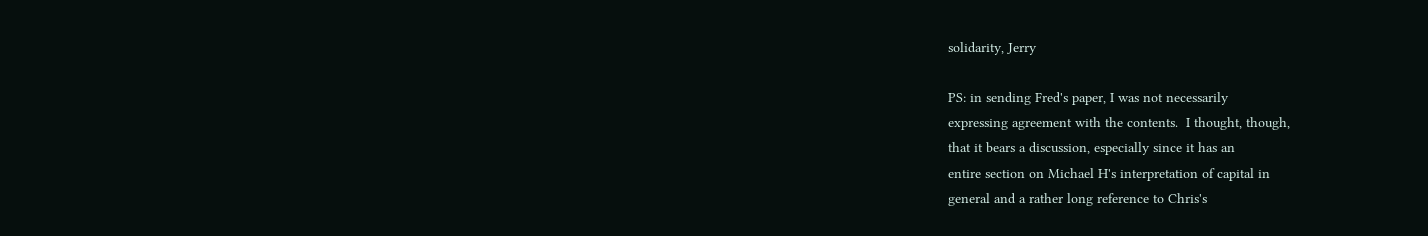solidarity, Jerry

PS: in sending Fred's paper, I was not necessarily
expressing agreement with the contents.  I thought, though,
that it bears a discussion, especially since it has an
entire section on Michael H's interpretation of capital in
general and a rather long reference to Chris's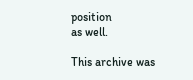position
as well.

This archive was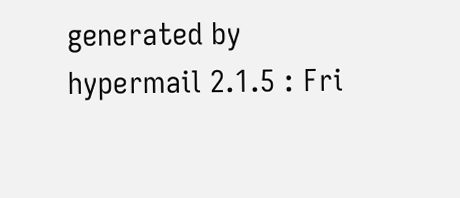generated by hypermail 2.1.5 : Fri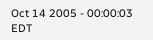Oct 14 2005 - 00:00:03 EDT